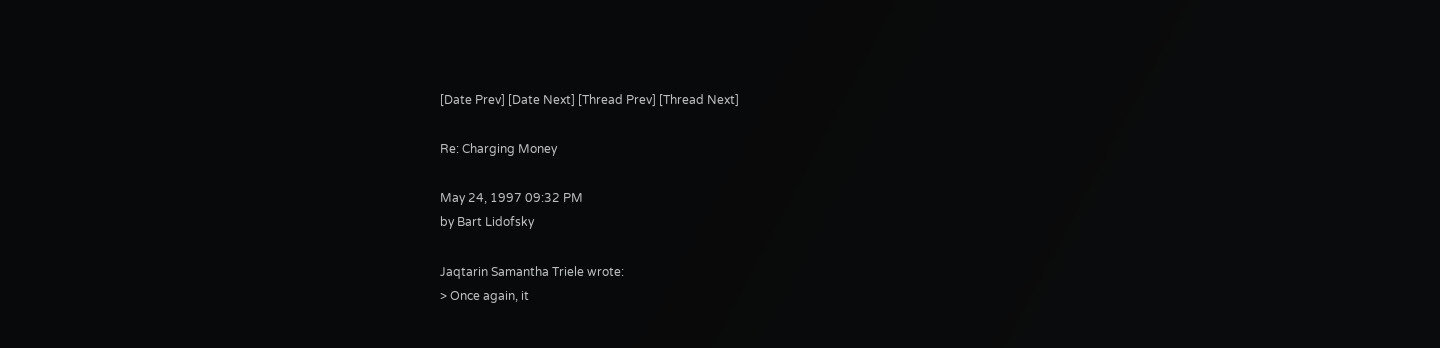[Date Prev] [Date Next] [Thread Prev] [Thread Next]

Re: Charging Money

May 24, 1997 09:32 PM
by Bart Lidofsky

Jaqtarin Samantha Triele wrote:
> Once again, it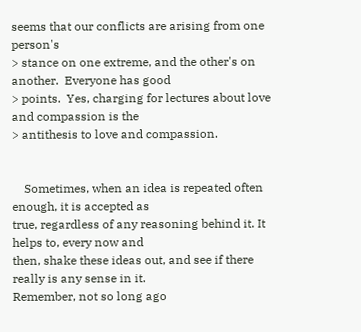seems that our conflicts are arising from one person's
> stance on one extreme, and the other's on another.  Everyone has good
> points.  Yes, charging for lectures about love and compassion is the
> antithesis to love and compassion.


    Sometimes, when an idea is repeated often enough, it is accepted as
true, regardless of any reasoning behind it. It helps to, every now and
then, shake these ideas out, and see if there really is any sense in it.
Remember, not so long ago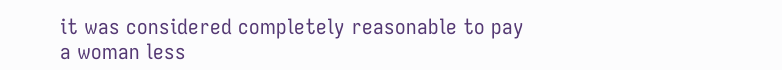it was considered completely reasonable to pay
a woman less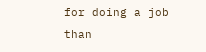for doing a job than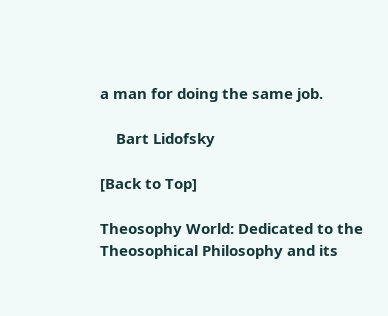a man for doing the same job.

    Bart Lidofsky

[Back to Top]

Theosophy World: Dedicated to the Theosophical Philosophy and its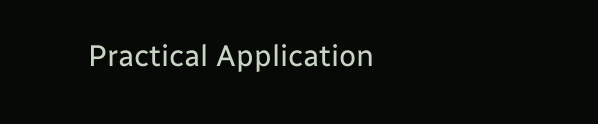Practical Application